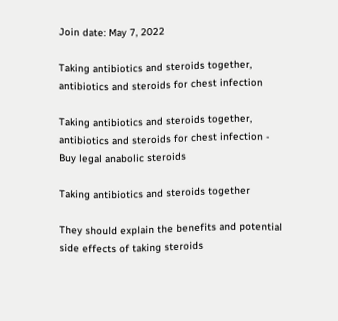Join date: May 7, 2022

Taking antibiotics and steroids together, antibiotics and steroids for chest infection

Taking antibiotics and steroids together, antibiotics and steroids for chest infection - Buy legal anabolic steroids

Taking antibiotics and steroids together

They should explain the benefits and potential side effects of taking steroids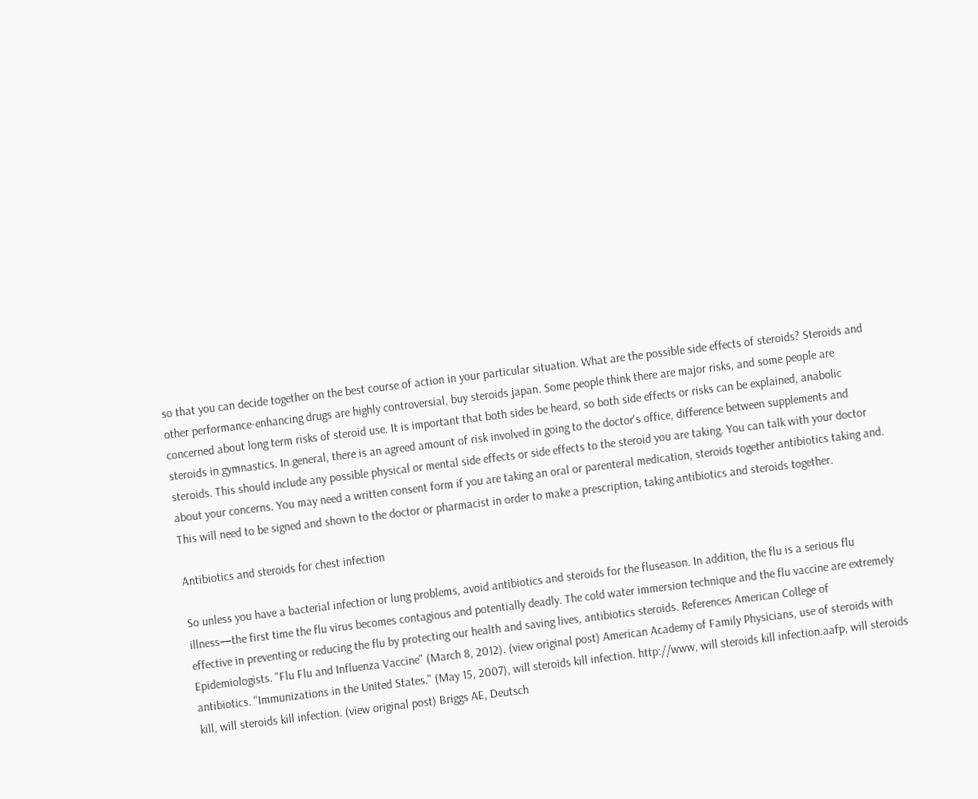so that you can decide together on the best course of action in your particular situation. What are the possible side effects of steroids? Steroids and other performance-enhancing drugs are highly controversial, buy steroids japan. Some people think there are major risks, and some people are concerned about long term risks of steroid use. It is important that both sides be heard, so both side effects or risks can be explained, anabolic steroids in gymnastics. In general, there is an agreed amount of risk involved in going to the doctor's office, difference between supplements and steroids. This should include any possible physical or mental side effects or side effects to the steroid you are taking. You can talk with your doctor about your concerns. You may need a written consent form if you are taking an oral or parenteral medication, steroids together antibiotics taking and. This will need to be signed and shown to the doctor or pharmacist in order to make a prescription, taking antibiotics and steroids together.

Antibiotics and steroids for chest infection

So unless you have a bacterial infection or lung problems, avoid antibiotics and steroids for the fluseason. In addition, the flu is a serious flu illness—the first time the flu virus becomes contagious and potentially deadly. The cold water immersion technique and the flu vaccine are extremely effective in preventing or reducing the flu by protecting our health and saving lives, antibiotics steroids. References American College of Epidemiologists. "Flu Flu and Influenza Vaccine" (March 8, 2012). (view original post) American Academy of Family Physicians, use of steroids with antibiotics. "Immunizations in the United States." (May 15, 2007), will steroids kill infection. http://www, will steroids kill infection.aafp, will steroids kill, will steroids kill infection. (view original post) Briggs AE, Deutsch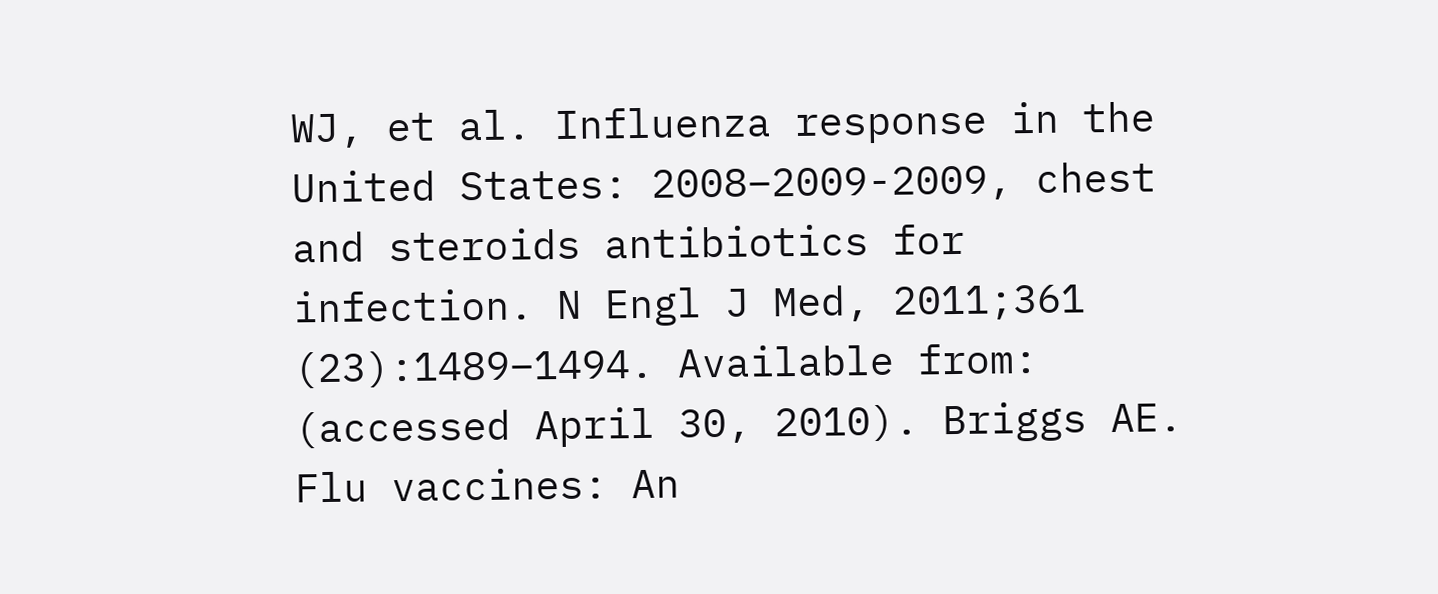WJ, et al. Influenza response in the United States: 2008–2009-2009, chest and steroids antibiotics for infection. N Engl J Med, 2011;361 (23):1489–1494. Available from: (accessed April 30, 2010). Briggs AE. Flu vaccines: An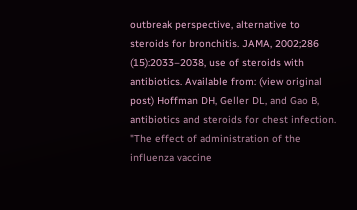outbreak perspective, alternative to steroids for bronchitis. JAMA, 2002;286 (15):2033–2038, use of steroids with antibiotics. Available from: (view original post) Hoffman DH, Geller DL, and Gao B, antibiotics and steroids for chest infection. "The effect of administration of the influenza vaccine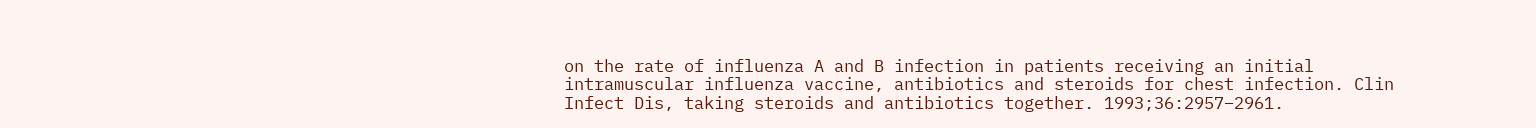on the rate of influenza A and B infection in patients receiving an initial intramuscular influenza vaccine, antibiotics and steroids for chest infection. Clin Infect Dis, taking steroids and antibiotics together. 1993;36:2957–2961.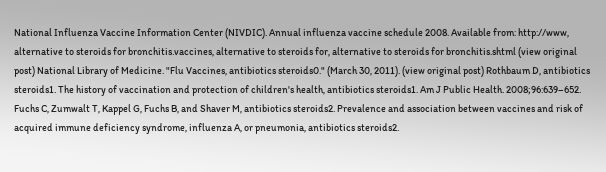National Influenza Vaccine Information Center (NIVDIC). Annual influenza vaccine schedule 2008. Available from: http://www, alternative to steroids for bronchitis.vaccines, alternative to steroids for, alternative to steroids for bronchitis.shtml (view original post) National Library of Medicine. "Flu Vaccines, antibiotics steroids0." (March 30, 2011). (view original post) Rothbaum D, antibiotics steroids1. The history of vaccination and protection of children's health, antibiotics steroids1. Am J Public Health. 2008;96:639–652. Fuchs C, Zumwalt T, Kappel G, Fuchs B, and Shaver M, antibiotics steroids2. Prevalence and association between vaccines and risk of acquired immune deficiency syndrome, influenza A, or pneumonia, antibiotics steroids2.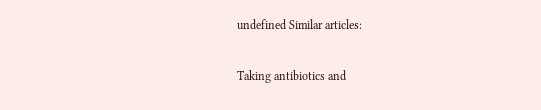undefined Similar articles:

Taking antibiotics and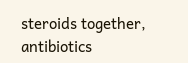steroids together, antibiotics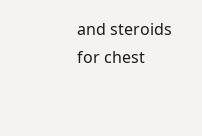and steroids for chest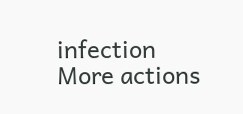infection
More actions